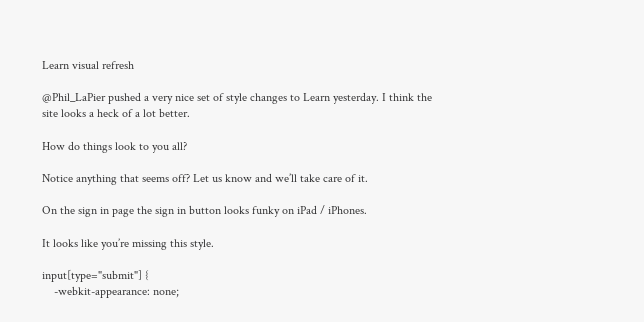Learn visual refresh

@Phil_LaPier pushed a very nice set of style changes to Learn yesterday. I think the site looks a heck of a lot better.

How do things look to you all?

Notice anything that seems off? Let us know and we’ll take care of it.

On the sign in page the sign in button looks funky on iPad / iPhones.

It looks like you’re missing this style.

input[type="submit"] {
    -webkit-appearance: none;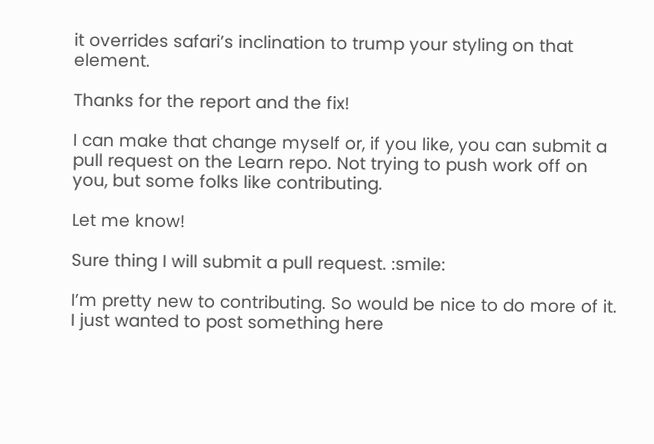it overrides safari’s inclination to trump your styling on that element.

Thanks for the report and the fix!

I can make that change myself or, if you like, you can submit a pull request on the Learn repo. Not trying to push work off on you, but some folks like contributing.

Let me know!

Sure thing I will submit a pull request. :smile:

I’m pretty new to contributing. So would be nice to do more of it. I just wanted to post something here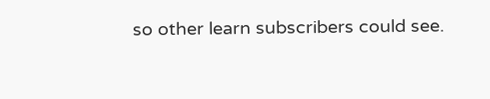so other learn subscribers could see.